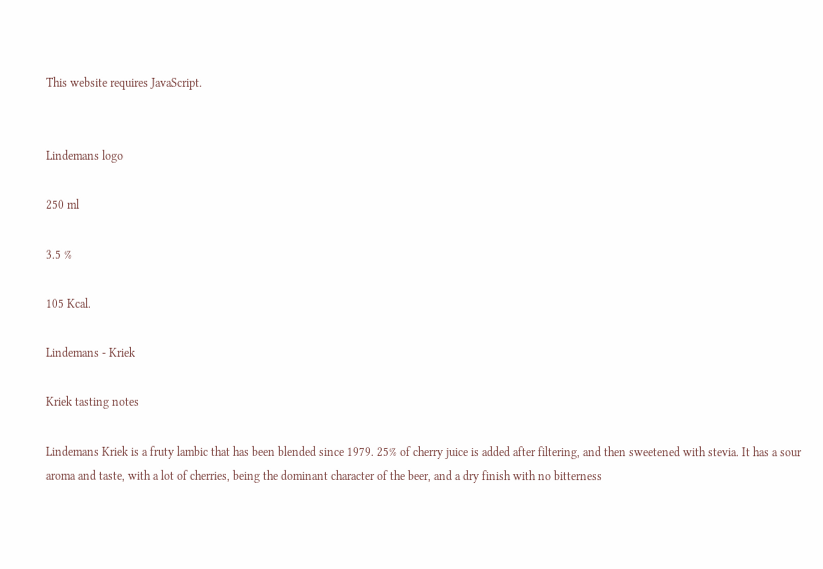This website requires JavaScript.


Lindemans logo

250 ml

3.5 %

105 Kcal.

Lindemans - Kriek

Kriek tasting notes

Lindemans Kriek is a fruty lambic that has been blended since 1979. 25% of cherry juice is added after filtering, and then sweetened with stevia. It has a sour aroma and taste, with a lot of cherries, being the dominant character of the beer, and a dry finish with no bitterness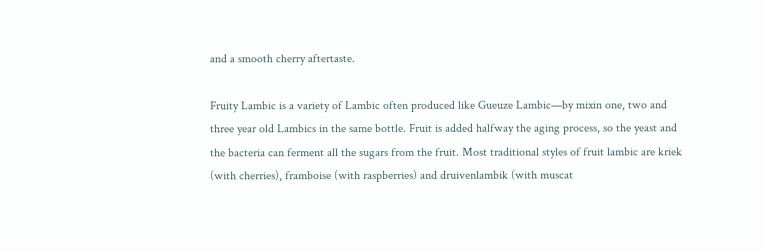and a smooth cherry aftertaste.

Fruity Lambic is a variety of Lambic often produced like Gueuze Lambic—by mixin one, two and three year old Lambics in the same bottle. Fruit is added halfway the aging process, so the yeast and the bacteria can ferment all the sugars from the fruit. Most traditional styles of fruit lambic are kriek (with cherries), framboise (with raspberries) and druivenlambik (with muscat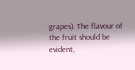grapes). The flavour of the fruit should be evident,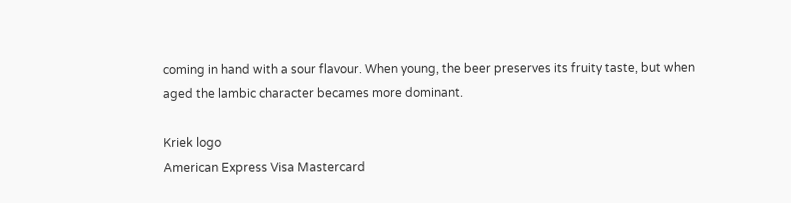coming in hand with a sour flavour. When young, the beer preserves its fruity taste, but when aged the lambic character becames more dominant.

Kriek logo
American Express Visa Mastercard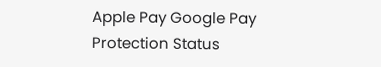Apple Pay Google Pay Protection Status